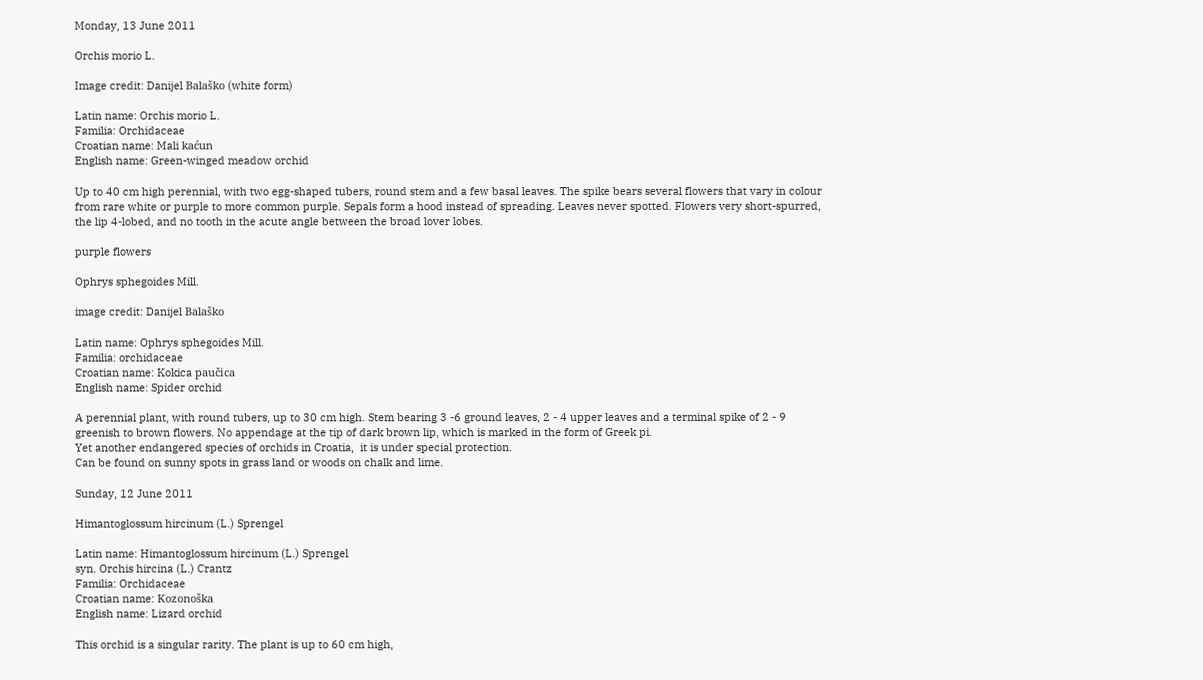Monday, 13 June 2011

Orchis morio L.

Image credit: Danijel Balaško (white form)

Latin name: Orchis morio L.
Familia: Orchidaceae
Croatian name: Mali kaćun
English name: Green-winged meadow orchid

Up to 40 cm high perennial, with two egg-shaped tubers, round stem and a few basal leaves. The spike bears several flowers that vary in colour from rare white or purple to more common purple. Sepals form a hood instead of spreading. Leaves never spotted. Flowers very short-spurred, the lip 4-lobed, and no tooth in the acute angle between the broad lover lobes.

purple flowers

Ophrys sphegoides Mill.

image credit: Danijel Balaško

Latin name: Ophrys sphegoides Mill.
Familia: orchidaceae
Croatian name: Kokica paučica
English name: Spider orchid

A perennial plant, with round tubers, up to 30 cm high. Stem bearing 3 -6 ground leaves, 2 - 4 upper leaves and a terminal spike of 2 - 9 greenish to brown flowers. No appendage at the tip of dark brown lip, which is marked in the form of Greek pi.
Yet another endangered species of orchids in Croatia,  it is under special protection.
Can be found on sunny spots in grass land or woods on chalk and lime.

Sunday, 12 June 2011

Himantoglossum hircinum (L.) Sprengel

Latin name: Himantoglossum hircinum (L.) Sprengel
syn. Orchis hircina (L.) Crantz
Familia: Orchidaceae
Croatian name: Kozonoška
English name: Lizard orchid

This orchid is a singular rarity. The plant is up to 60 cm high,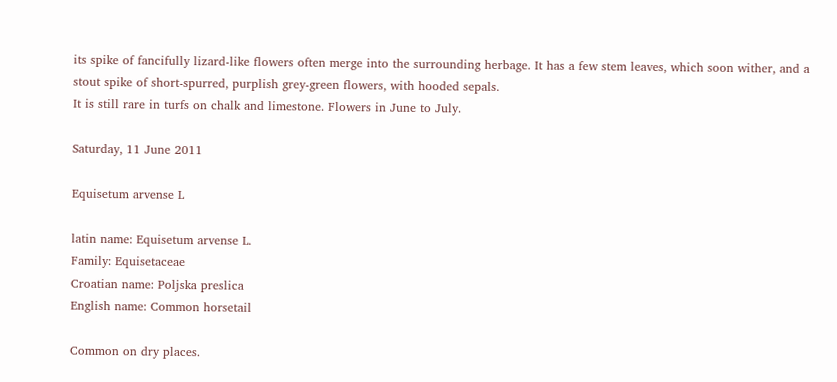its spike of fancifully lizard-like flowers often merge into the surrounding herbage. It has a few stem leaves, which soon wither, and a stout spike of short-spurred, purplish grey-green flowers, with hooded sepals.
It is still rare in turfs on chalk and limestone. Flowers in June to July.

Saturday, 11 June 2011

Equisetum arvense L

latin name: Equisetum arvense L.
Family: Equisetaceae
Croatian name: Poljska preslica
English name: Common horsetail

Common on dry places.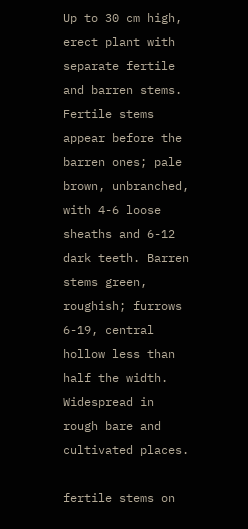Up to 30 cm high, erect plant with separate fertile and barren stems.  Fertile stems appear before the barren ones; pale brown, unbranched, with 4-6 loose sheaths and 6-12 dark teeth. Barren stems green, roughish; furrows 6-19, central hollow less than half the width.
Widespread in rough bare and cultivated places.

fertile stems on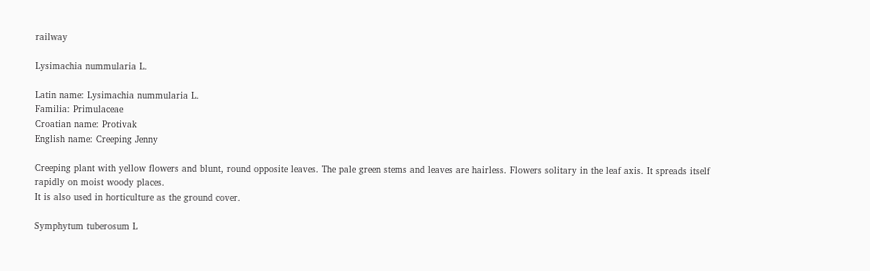railway

Lysimachia nummularia L.

Latin name: Lysimachia nummularia L.
Familia: Primulaceae
Croatian name: Protivak
English name: Creeping Jenny

Creeping plant with yellow flowers and blunt, round opposite leaves. The pale green stems and leaves are hairless. Flowers solitary in the leaf axis. It spreads itself rapidly on moist woody places.
It is also used in horticulture as the ground cover.

Symphytum tuberosum L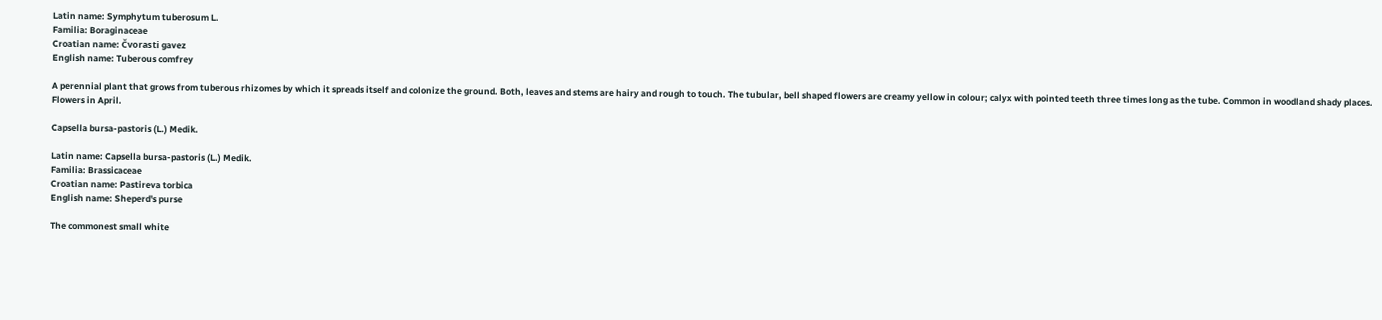Latin name: Symphytum tuberosum L.
Familia: Boraginaceae
Croatian name: Čvorasti gavez
English name: Tuberous comfrey

A perennial plant that grows from tuberous rhizomes by which it spreads itself and colonize the ground. Both, leaves and stems are hairy and rough to touch. The tubular, bell shaped flowers are creamy yellow in colour; calyx with pointed teeth three times long as the tube. Common in woodland shady places. Flowers in April.

Capsella bursa-pastoris (L.) Medik.

Latin name: Capsella bursa-pastoris (L.) Medik.
Familia: Brassicaceae
Croatian name: Pastireva torbica
English name: Sheperd's purse

The commonest small white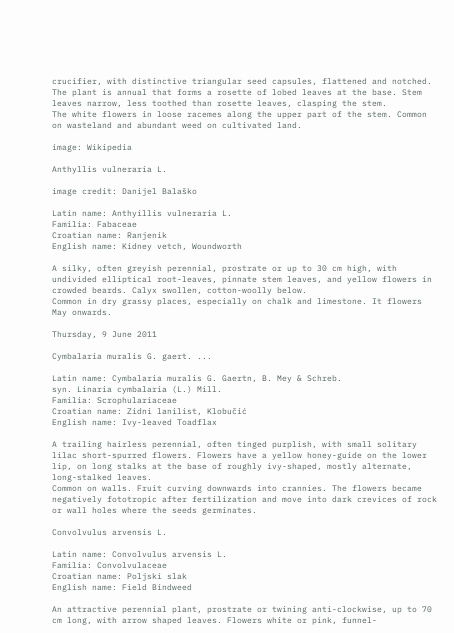crucifier, with distinctive triangular seed capsules, flattened and notched. The plant is annual that forms a rosette of lobed leaves at the base. Stem leaves narrow, less toothed than rosette leaves, clasping the stem.
The white flowers in loose racemes along the upper part of the stem. Common on wasteland and abundant weed on cultivated land.

image: Wikipedia

Anthyllis vulneraria L.

image credit: Danijel Balaško

Latin name: Anthyillis vulneraria L.
Familia: Fabaceae
Croatian name: Ranjenik
English name: Kidney vetch, Woundworth

A silky, often greyish perennial, prostrate or up to 30 cm high, with undivided elliptical root-leaves, pinnate stem leaves, and yellow flowers in crowded beards. Calyx swollen, cotton-woolly below.
Common in dry grassy places, especially on chalk and limestone. It flowers May onwards.

Thursday, 9 June 2011

Cymbalaria muralis G. gaert. ...

Latin name: Cymbalaria muralis G. Gaertn, B. Mey & Schreb.
syn. Linaria cymbalaria (L.) Mill.
Familia: Scrophulariaceae
Croatian name: Zidni lanilist, Klobučić
English name: Ivy-leaved Toadflax

A trailing hairless perennial, often tinged purplish, with small solitary lilac short-spurred flowers. Flowers have a yellow honey-guide on the lower lip, on long stalks at the base of roughly ivy-shaped, mostly alternate, long-stalked leaves.
Common on walls. Fruit curving downwards into crannies. The flowers became negatively fototropic after fertilization and move into dark crevices of rock or wall holes where the seeds germinates.

Convolvulus arvensis L.

Latin name: Convolvulus arvensis L.
Familia: Convolvulaceae
Croatian name: Poljski slak
English name: Field Bindweed

An attractive perennial plant, prostrate or twining anti-clockwise, up to 70 cm long, with arrow shaped leaves. Flowers white or pink, funnel-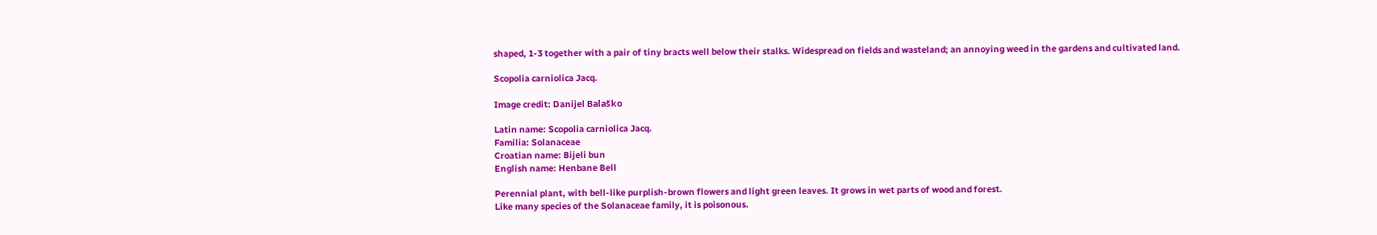shaped, 1-3 together with a pair of tiny bracts well below their stalks. Widespread on fields and wasteland; an annoying weed in the gardens and cultivated land.

Scopolia carniolica Jacq.

Image credit: Danijel Balaško

Latin name: Scopolia carniolica Jacq.
Familia: Solanaceae
Croatian name: Bijeli bun
English name: Henbane Bell

Perennial plant, with bell-like purplish-brown flowers and light green leaves. It grows in wet parts of wood and forest.
Like many species of the Solanaceae family, it is poisonous.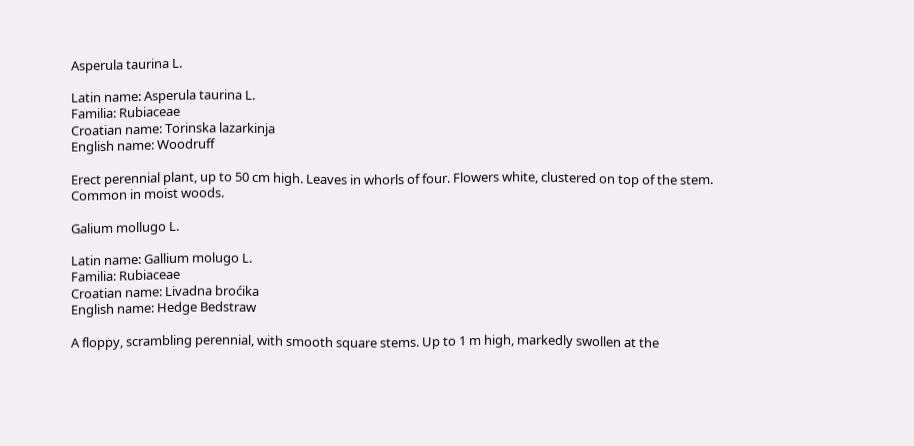Asperula taurina L.

Latin name: Asperula taurina L.
Familia: Rubiaceae
Croatian name: Torinska lazarkinja
English name: Woodruff

Erect perennial plant, up to 50 cm high. Leaves in whorls of four. Flowers white, clustered on top of the stem.
Common in moist woods.

Galium mollugo L.

Latin name: Gallium molugo L.
Familia: Rubiaceae
Croatian name: Livadna broćika
English name: Hedge Bedstraw

A floppy, scrambling perennial, with smooth square stems. Up to 1 m high, markedly swollen at the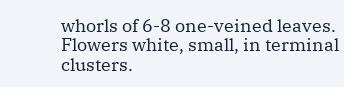whorls of 6-8 one-veined leaves. Flowers white, small, in terminal clusters.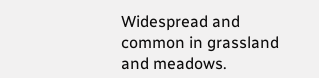Widespread and common in grassland and meadows.